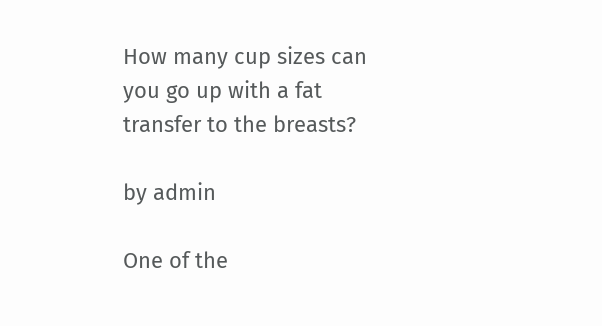How many cup sizes can you go up with a fat transfer to the breasts?

by admin

One of the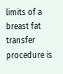limits of a breast fat transfer procedure is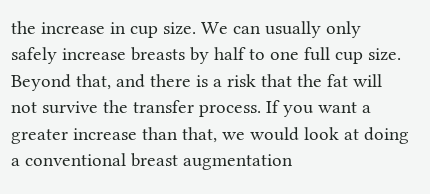the increase in cup size. We can usually only safely increase breasts by half to one full cup size. Beyond that, and there is a risk that the fat will not survive the transfer process. If you want a greater increase than that, we would look at doing a conventional breast augmentation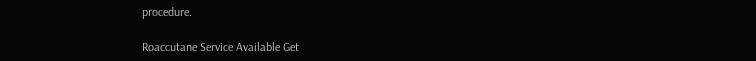procedure.

Roaccutane Service Available Get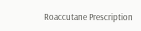Roaccutane Prescription